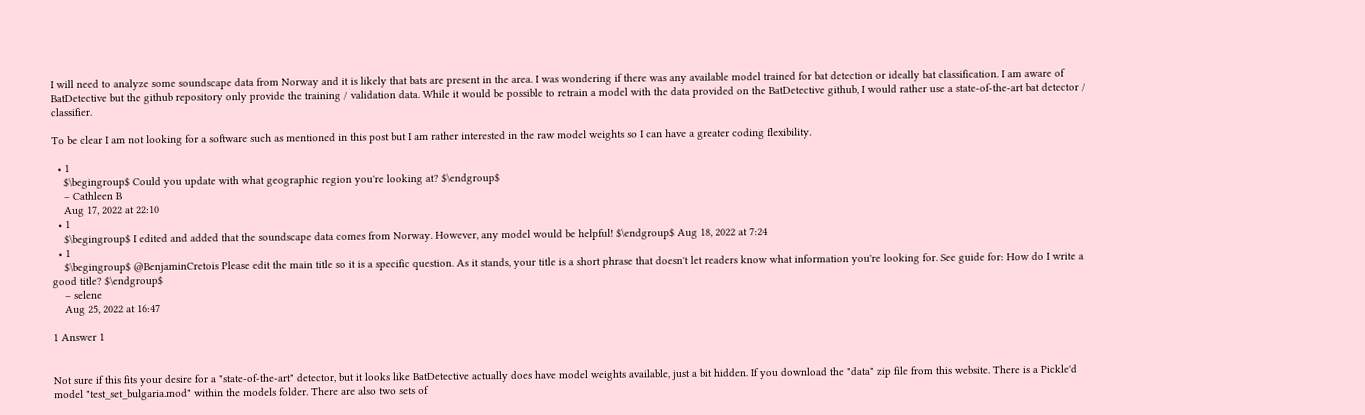I will need to analyze some soundscape data from Norway and it is likely that bats are present in the area. I was wondering if there was any available model trained for bat detection or ideally bat classification. I am aware of BatDetective but the github repository only provide the training / validation data. While it would be possible to retrain a model with the data provided on the BatDetective github, I would rather use a state-of-the-art bat detector / classifier.

To be clear I am not looking for a software such as mentioned in this post but I am rather interested in the raw model weights so I can have a greater coding flexibility.

  • 1
    $\begingroup$ Could you update with what geographic region you're looking at? $\endgroup$
    – Cathleen B
    Aug 17, 2022 at 22:10
  • 1
    $\begingroup$ I edited and added that the soundscape data comes from Norway. However, any model would be helpful! $\endgroup$ Aug 18, 2022 at 7:24
  • 1
    $\begingroup$ @BenjaminCretois Please edit the main title so it is a specific question. As it stands, your title is a short phrase that doesn't let readers know what information you're looking for. See guide for: How do I write a good title? $\endgroup$
    – selene
    Aug 25, 2022 at 16:47

1 Answer 1


Not sure if this fits your desire for a "state-of-the-art" detector, but it looks like BatDetective actually does have model weights available, just a bit hidden. If you download the "data" zip file from this website. There is a Pickle'd model "test_set_bulgaria.mod" within the models folder. There are also two sets of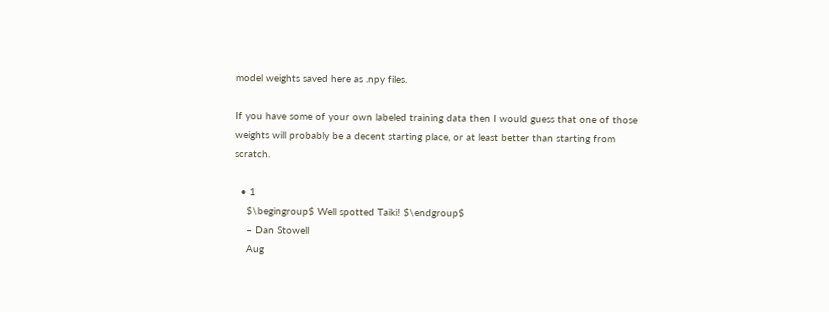model weights saved here as .npy files.

If you have some of your own labeled training data then I would guess that one of those weights will probably be a decent starting place, or at least better than starting from scratch.

  • 1
    $\begingroup$ Well spotted Taiki! $\endgroup$
    – Dan Stowell
    Aug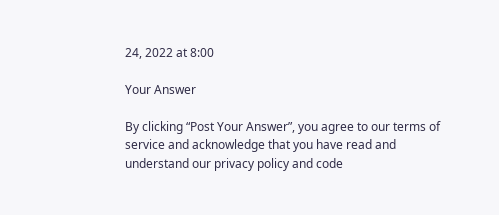24, 2022 at 8:00

Your Answer

By clicking “Post Your Answer”, you agree to our terms of service and acknowledge that you have read and understand our privacy policy and code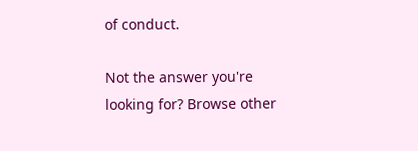of conduct.

Not the answer you're looking for? Browse other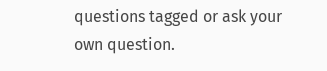questions tagged or ask your own question.